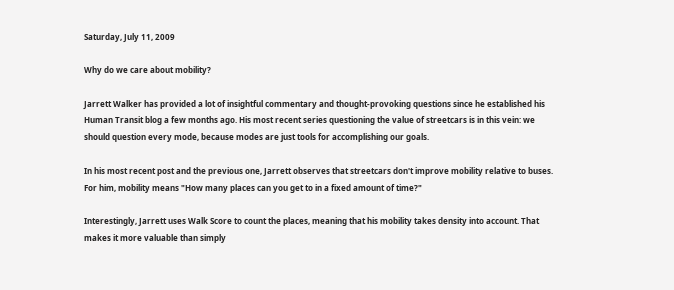Saturday, July 11, 2009

Why do we care about mobility?

Jarrett Walker has provided a lot of insightful commentary and thought-provoking questions since he established his Human Transit blog a few months ago. His most recent series questioning the value of streetcars is in this vein: we should question every mode, because modes are just tools for accomplishing our goals.

In his most recent post and the previous one, Jarrett observes that streetcars don't improve mobility relative to buses. For him, mobility means "How many places can you get to in a fixed amount of time?"

Interestingly, Jarrett uses Walk Score to count the places, meaning that his mobility takes density into account. That makes it more valuable than simply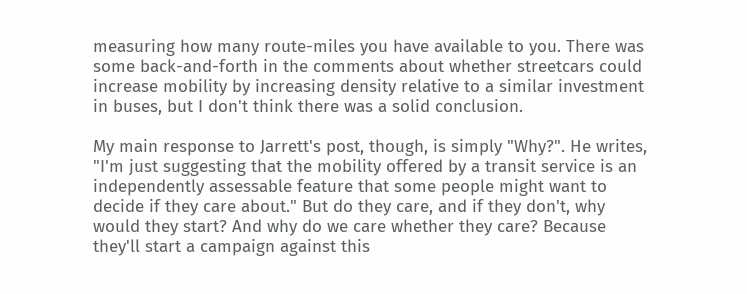measuring how many route-miles you have available to you. There was some back-and-forth in the comments about whether streetcars could increase mobility by increasing density relative to a similar investment in buses, but I don't think there was a solid conclusion.

My main response to Jarrett's post, though, is simply "Why?". He writes, "I'm just suggesting that the mobility offered by a transit service is an independently assessable feature that some people might want to decide if they care about." But do they care, and if they don't, why would they start? And why do we care whether they care? Because they'll start a campaign against this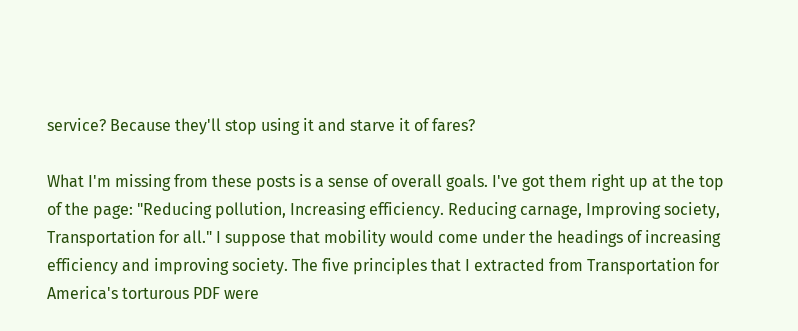service? Because they'll stop using it and starve it of fares?

What I'm missing from these posts is a sense of overall goals. I've got them right up at the top of the page: "Reducing pollution, Increasing efficiency. Reducing carnage, Improving society, Transportation for all." I suppose that mobility would come under the headings of increasing efficiency and improving society. The five principles that I extracted from Transportation for America's torturous PDF were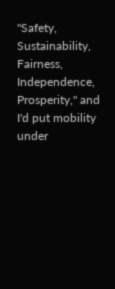"Safety, Sustainability, Fairness, Independence, Prosperity," and I'd put mobility under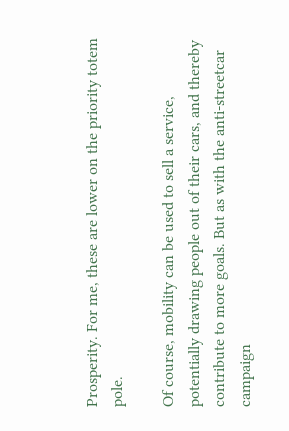Prosperity. For me, these are lower on the priority totem pole.

Of course, mobility can be used to sell a service, potentially drawing people out of their cars, and thereby contribute to more goals. But as with the anti-streetcar campaign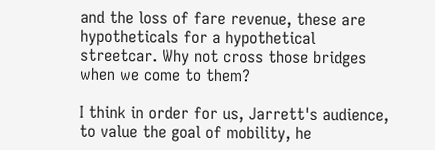and the loss of fare revenue, these are hypotheticals for a hypothetical streetcar. Why not cross those bridges when we come to them?

I think in order for us, Jarrett's audience, to value the goal of mobility, he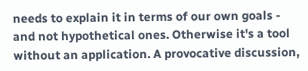needs to explain it in terms of our own goals - and not hypothetical ones. Otherwise it's a tool without an application. A provocative discussion,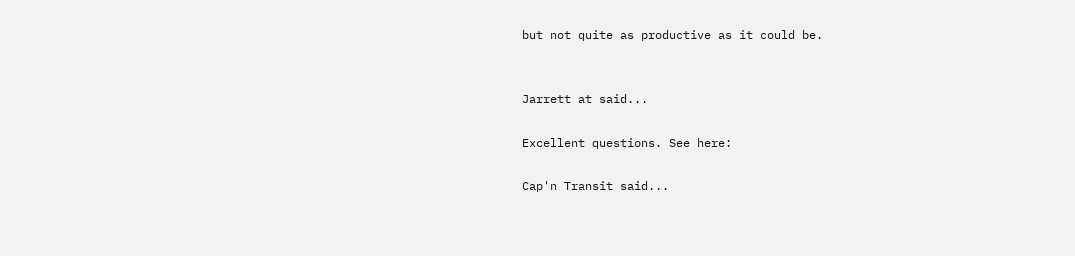but not quite as productive as it could be.


Jarrett at said...

Excellent questions. See here:

Cap'n Transit said...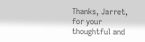Thanks, Jarret, for your thoughtful and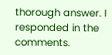thorough answer. I responded in the comments.